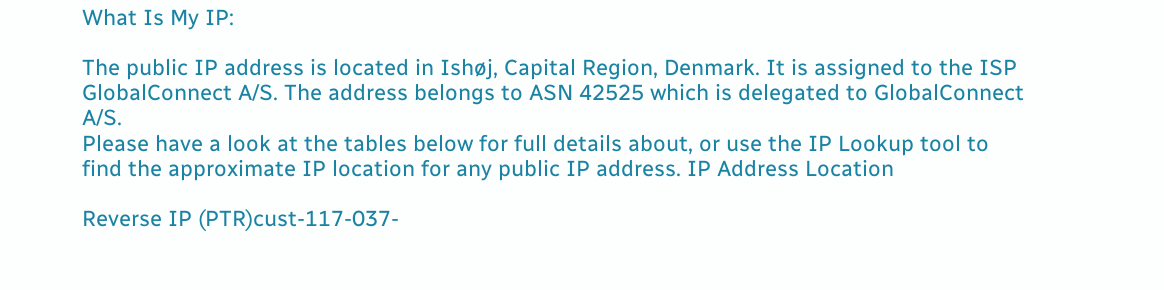What Is My IP:

The public IP address is located in Ishøj, Capital Region, Denmark. It is assigned to the ISP GlobalConnect A/S. The address belongs to ASN 42525 which is delegated to GlobalConnect A/S.
Please have a look at the tables below for full details about, or use the IP Lookup tool to find the approximate IP location for any public IP address. IP Address Location

Reverse IP (PTR)cust-117-037-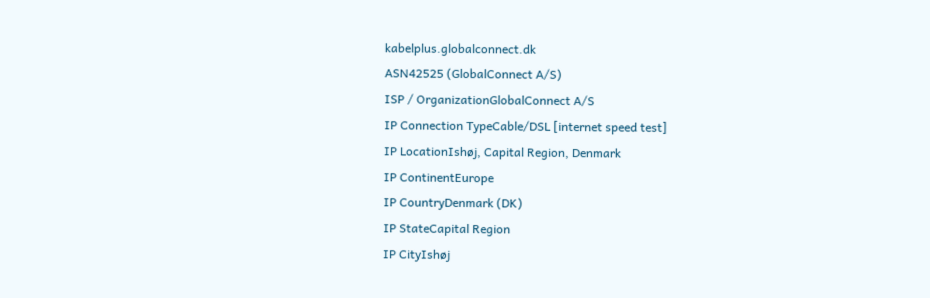kabelplus.globalconnect.dk
ASN42525 (GlobalConnect A/S)
ISP / OrganizationGlobalConnect A/S
IP Connection TypeCable/DSL [internet speed test]
IP LocationIshøj, Capital Region, Denmark
IP ContinentEurope
IP CountryDenmark (DK)
IP StateCapital Region
IP CityIshøj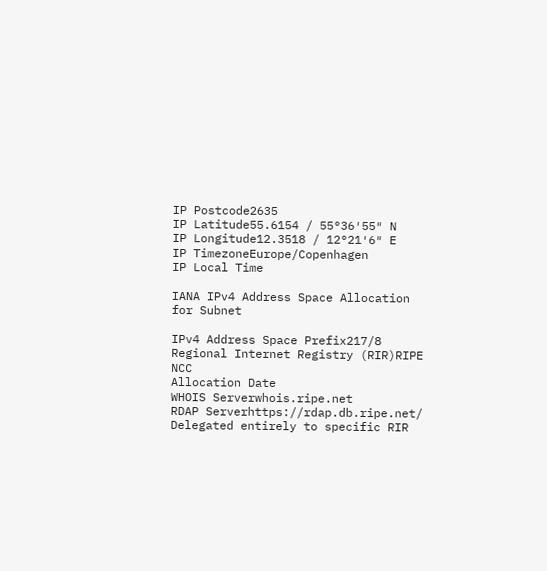IP Postcode2635
IP Latitude55.6154 / 55°36′55″ N
IP Longitude12.3518 / 12°21′6″ E
IP TimezoneEurope/Copenhagen
IP Local Time

IANA IPv4 Address Space Allocation for Subnet

IPv4 Address Space Prefix217/8
Regional Internet Registry (RIR)RIPE NCC
Allocation Date
WHOIS Serverwhois.ripe.net
RDAP Serverhttps://rdap.db.ripe.net/
Delegated entirely to specific RIR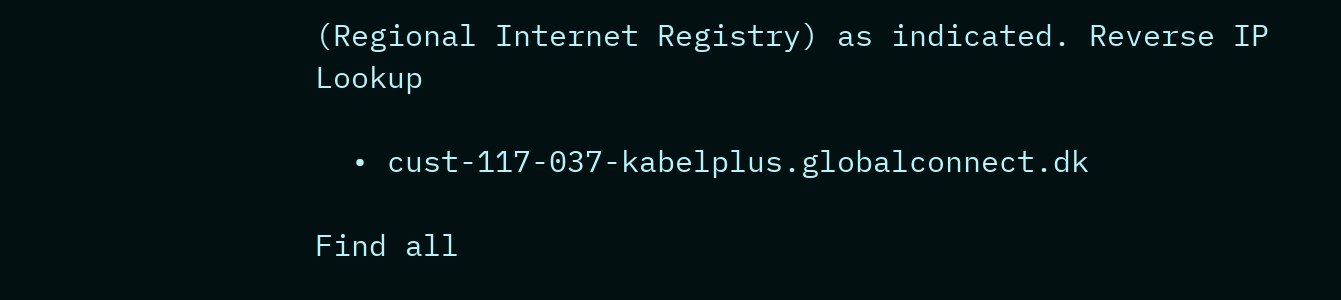(Regional Internet Registry) as indicated. Reverse IP Lookup

  • cust-117-037-kabelplus.globalconnect.dk

Find all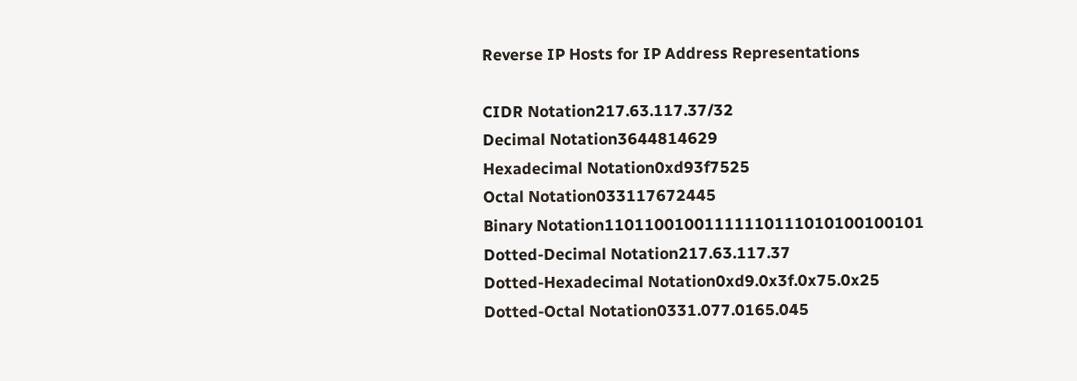Reverse IP Hosts for IP Address Representations

CIDR Notation217.63.117.37/32
Decimal Notation3644814629
Hexadecimal Notation0xd93f7525
Octal Notation033117672445
Binary Notation11011001001111110111010100100101
Dotted-Decimal Notation217.63.117.37
Dotted-Hexadecimal Notation0xd9.0x3f.0x75.0x25
Dotted-Octal Notation0331.077.0165.045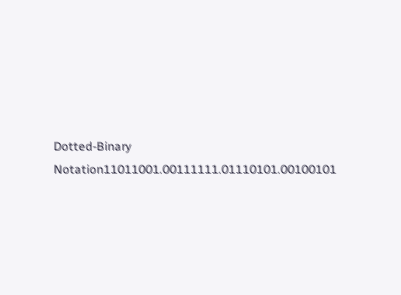Dotted-Binary Notation11011001.00111111.01110101.00100101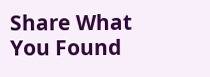Share What You Found